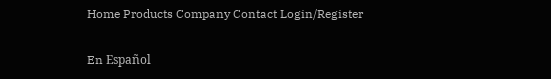Home Products Company Contact Login/Register

En Español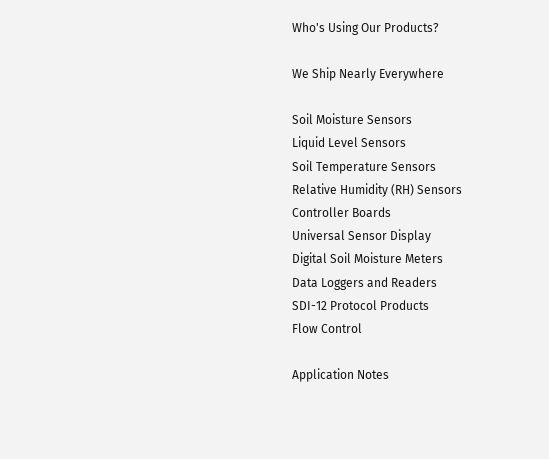Who's Using Our Products?

We Ship Nearly Everywhere

Soil Moisture Sensors
Liquid Level Sensors
Soil Temperature Sensors
Relative Humidity (RH) Sensors
Controller Boards
Universal Sensor Display
Digital Soil Moisture Meters
Data Loggers and Readers
SDI-12 Protocol Products
Flow Control

Application Notes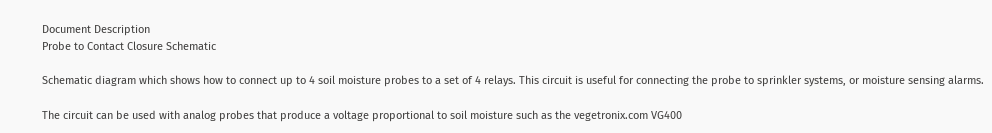Document Description
Probe to Contact Closure Schematic

Schematic diagram which shows how to connect up to 4 soil moisture probes to a set of 4 relays. This circuit is useful for connecting the probe to sprinkler systems, or moisture sensing alarms.

The circuit can be used with analog probes that produce a voltage proportional to soil moisture such as the vegetronix.com VG400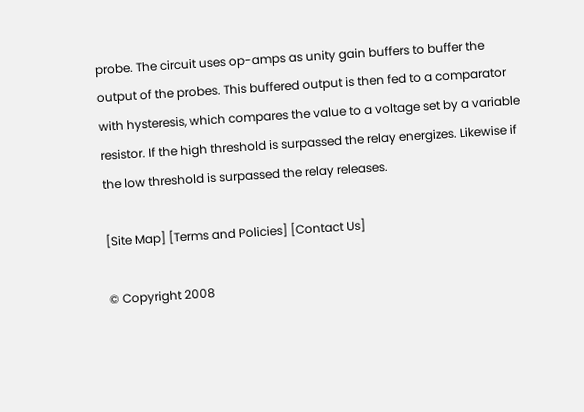probe. The circuit uses op-amps as unity gain buffers to buffer the output of the probes. This buffered output is then fed to a comparator with hysteresis, which compares the value to a voltage set by a variable resistor. If the high threshold is surpassed the relay energizes. Likewise if the low threshold is surpassed the relay releases.

[Site Map] [Terms and Policies] [Contact Us]

© Copyright 2008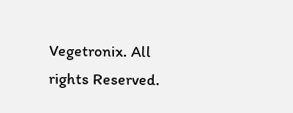Vegetronix. All rights Reserved.